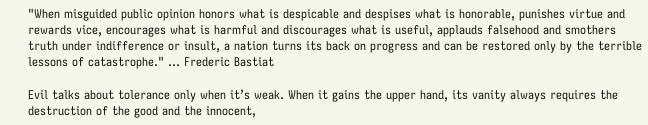"When misguided public opinion honors what is despicable and despises what is honorable, punishes virtue and rewards vice, encourages what is harmful and discourages what is useful, applauds falsehood and smothers truth under indifference or insult, a nation turns its back on progress and can be restored only by the terrible lessons of catastrophe." … Frederic Bastiat

Evil talks about tolerance only when it’s weak. When it gains the upper hand, its vanity always requires the destruction of the good and the innocent,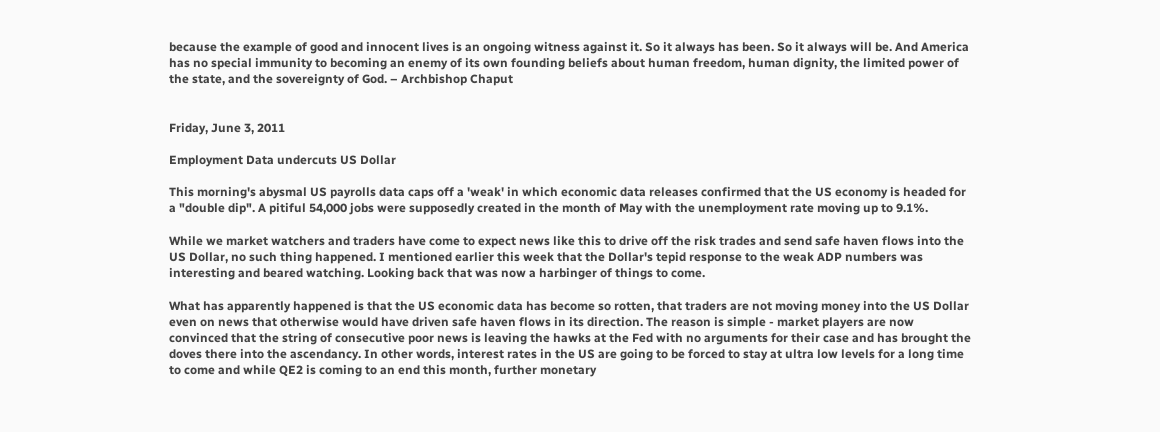because the example of good and innocent lives is an ongoing witness against it. So it always has been. So it always will be. And America has no special immunity to becoming an enemy of its own founding beliefs about human freedom, human dignity, the limited power of the state, and the sovereignty of God. – Archbishop Chaput


Friday, June 3, 2011

Employment Data undercuts US Dollar

This morning's abysmal US payrolls data caps off a 'weak' in which economic data releases confirmed that the US economy is headed for a "double dip". A pitiful 54,000 jobs were supposedly created in the month of May with the unemployment rate moving up to 9.1%.

While we market watchers and traders have come to expect news like this to drive off the risk trades and send safe haven flows into the US Dollar, no such thing happened. I mentioned earlier this week that the Dollar's tepid response to the weak ADP numbers was interesting and beared watching. Looking back that was now a harbinger of things to come.

What has apparently happened is that the US economic data has become so rotten, that traders are not moving money into the US Dollar even on news that otherwise would have driven safe haven flows in its direction. The reason is simple - market players are now convinced that the string of consecutive poor news is leaving the hawks at the Fed with no arguments for their case and has brought the doves there into the ascendancy. In other words, interest rates in the US are going to be forced to stay at ultra low levels for a long time to come and while QE2 is coming to an end this month, further monetary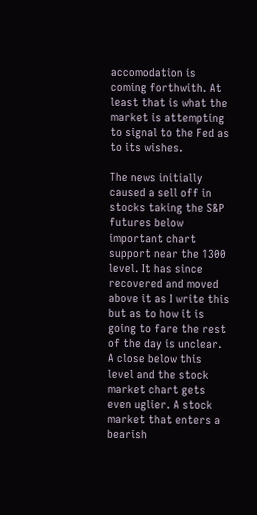accomodation is coming forthwith. At least that is what the market is attempting to signal to the Fed as to its wishes.

The news initially caused a sell off in stocks taking the S&P futures below important chart support near the 1300 level. It has since recovered and moved above it as I write this but as to how it is going to fare the rest of the day is unclear. A close below this level and the stock market chart gets even uglier. A stock market that enters a bearish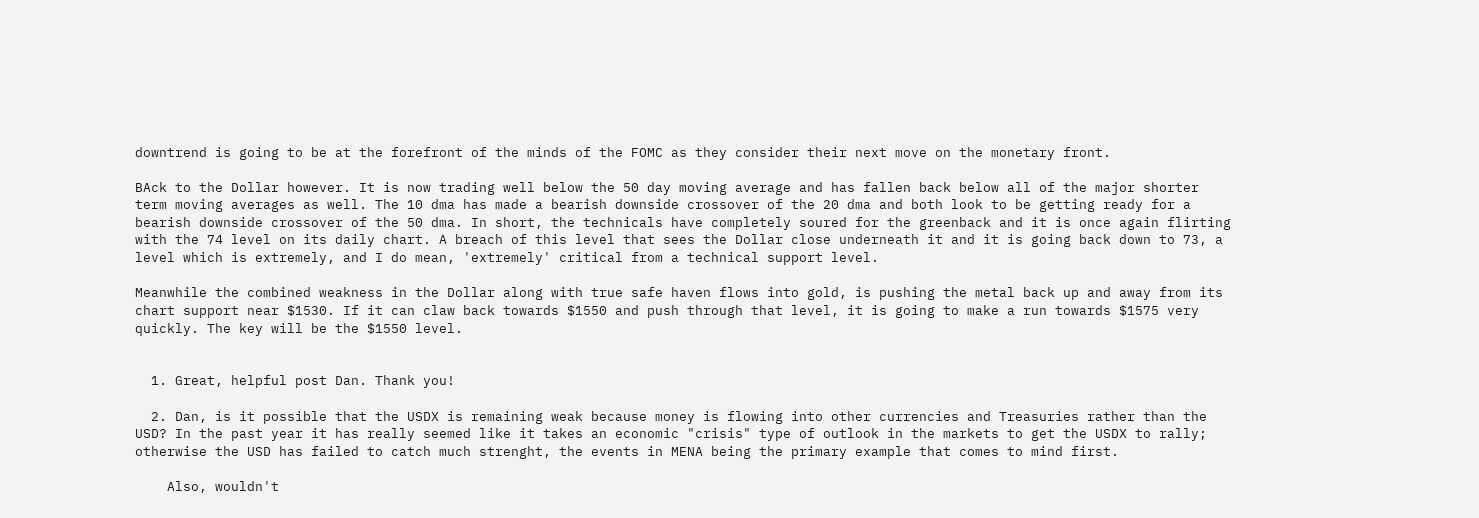downtrend is going to be at the forefront of the minds of the FOMC as they consider their next move on the monetary front.

BAck to the Dollar however. It is now trading well below the 50 day moving average and has fallen back below all of the major shorter term moving averages as well. The 10 dma has made a bearish downside crossover of the 20 dma and both look to be getting ready for a bearish downside crossover of the 50 dma. In short, the technicals have completely soured for the greenback and it is once again flirting with the 74 level on its daily chart. A breach of this level that sees the Dollar close underneath it and it is going back down to 73, a level which is extremely, and I do mean, 'extremely' critical from a technical support level.

Meanwhile the combined weakness in the Dollar along with true safe haven flows into gold, is pushing the metal back up and away from its chart support near $1530. If it can claw back towards $1550 and push through that level, it is going to make a run towards $1575 very quickly. The key will be the $1550 level.


  1. Great, helpful post Dan. Thank you!

  2. Dan, is it possible that the USDX is remaining weak because money is flowing into other currencies and Treasuries rather than the USD? In the past year it has really seemed like it takes an economic "crisis" type of outlook in the markets to get the USDX to rally; otherwise the USD has failed to catch much strenght, the events in MENA being the primary example that comes to mind first.

    Also, wouldn't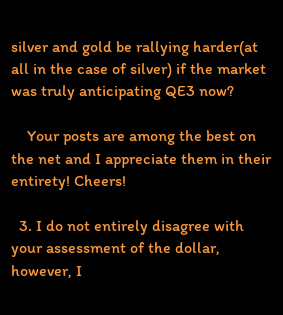silver and gold be rallying harder(at all in the case of silver) if the market was truly anticipating QE3 now?

    Your posts are among the best on the net and I appreciate them in their entirety! Cheers!

  3. I do not entirely disagree with your assessment of the dollar, however, I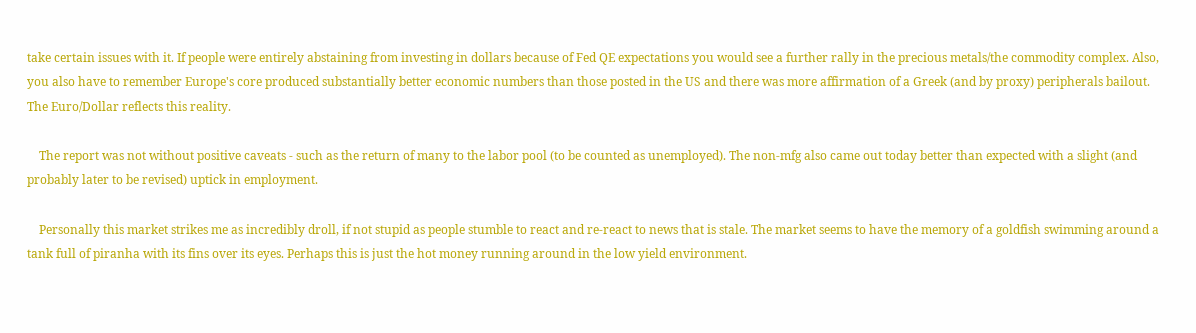take certain issues with it. If people were entirely abstaining from investing in dollars because of Fed QE expectations you would see a further rally in the precious metals/the commodity complex. Also, you also have to remember Europe's core produced substantially better economic numbers than those posted in the US and there was more affirmation of a Greek (and by proxy) peripherals bailout. The Euro/Dollar reflects this reality.

    The report was not without positive caveats - such as the return of many to the labor pool (to be counted as unemployed). The non-mfg also came out today better than expected with a slight (and probably later to be revised) uptick in employment.

    Personally this market strikes me as incredibly droll, if not stupid as people stumble to react and re-react to news that is stale. The market seems to have the memory of a goldfish swimming around a tank full of piranha with its fins over its eyes. Perhaps this is just the hot money running around in the low yield environment.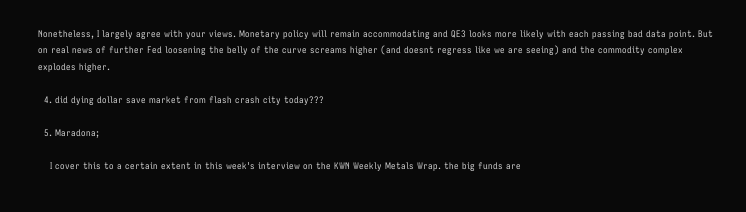Nonetheless, I largely agree with your views. Monetary policy will remain accommodating and QE3 looks more likely with each passing bad data point. But on real news of further Fed loosening the belly of the curve screams higher (and doesnt regress like we are seeing) and the commodity complex explodes higher.

  4. did dying dollar save market from flash crash city today???

  5. Maradona;

    I cover this to a certain extent in this week's interview on the KWN Weekly Metals Wrap. the big funds are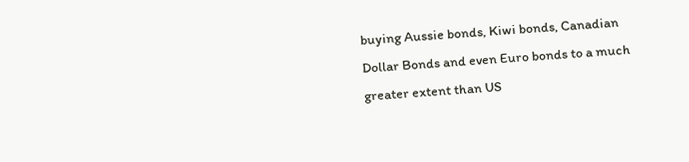buying Aussie bonds, Kiwi bonds, Canadian Dollar Bonds and even Euro bonds to a much greater extent than US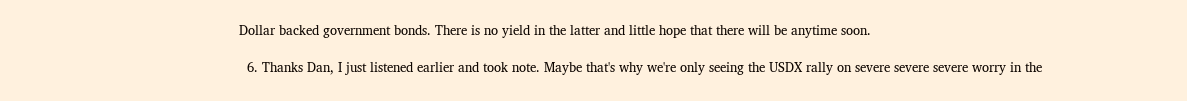Dollar backed government bonds. There is no yield in the latter and little hope that there will be anytime soon.

  6. Thanks Dan, I just listened earlier and took note. Maybe that's why we're only seeing the USDX rally on severe severe severe worry in the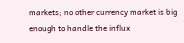markets; no other currency market is big enough to handle the influx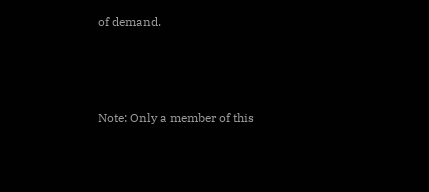of demand.



Note: Only a member of this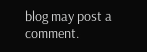blog may post a comment.